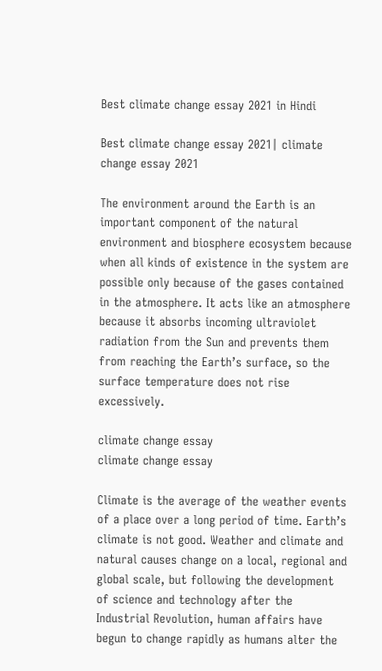Best climate change essay 2021 in Hindi

Best climate change essay 2021| climate change essay 2021

The environment around the Earth is an important component of the natural environment and biosphere ecosystem because when all kinds of existence in the system are possible only because of the gases contained in the atmosphere. It acts like an atmosphere because it absorbs incoming ultraviolet radiation from the Sun and prevents them from reaching the Earth’s surface, so the surface temperature does not rise excessively.

climate change essay
climate change essay

Climate is the average of the weather events of a place over a long period of time. Earth’s climate is not good. Weather and climate and natural causes change on a local, regional and global scale, but following the development of science and technology after the Industrial Revolution, human affairs have begun to change rapidly as humans alter the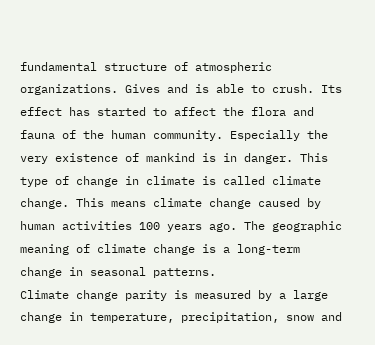fundamental structure of atmospheric organizations. Gives and is able to crush. Its effect has started to affect the flora and fauna of the human community. Especially the very existence of mankind is in danger. This type of change in climate is called climate change. This means climate change caused by human activities 100 years ago. The geographic meaning of climate change is a long-term change in seasonal patterns.
Climate change parity is measured by a large change in temperature, precipitation, snow and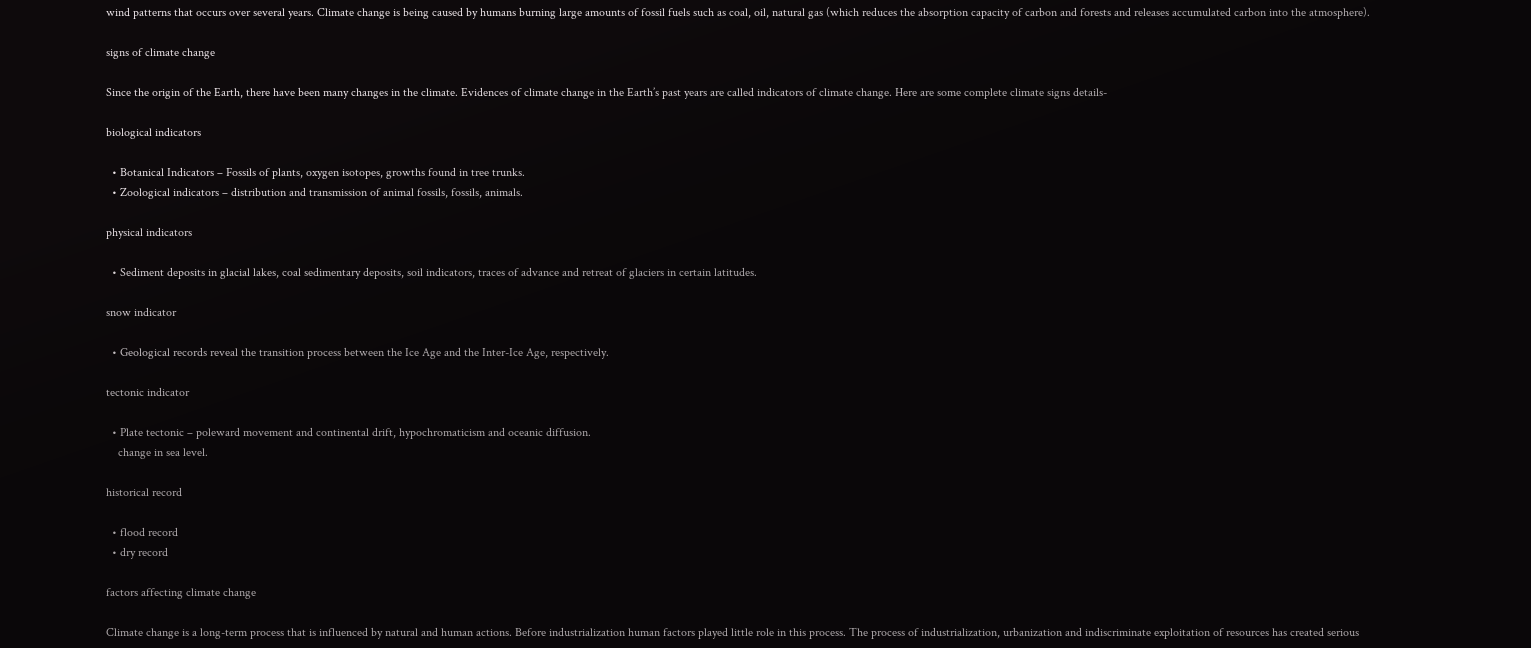wind patterns that occurs over several years. Climate change is being caused by humans burning large amounts of fossil fuels such as coal, oil, natural gas (which reduces the absorption capacity of carbon and forests and releases accumulated carbon into the atmosphere).

signs of climate change

Since the origin of the Earth, there have been many changes in the climate. Evidences of climate change in the Earth’s past years are called indicators of climate change. Here are some complete climate signs details-

biological indicators

  • Botanical Indicators – Fossils of plants, oxygen isotopes, growths found in tree trunks.
  • Zoological indicators – distribution and transmission of animal fossils, fossils, animals.

physical indicators

  • Sediment deposits in glacial lakes, coal sedimentary deposits, soil indicators, traces of advance and retreat of glaciers in certain latitudes.

snow indicator

  • Geological records reveal the transition process between the Ice Age and the Inter-Ice Age, respectively.

tectonic indicator

  • Plate tectonic – poleward movement and continental drift, hypochromaticism and oceanic diffusion.
    change in sea level.

historical record

  • flood record
  • dry record

factors affecting climate change

Climate change is a long-term process that is influenced by natural and human actions. Before industrialization human factors played little role in this process. The process of industrialization, urbanization and indiscriminate exploitation of resources has created serious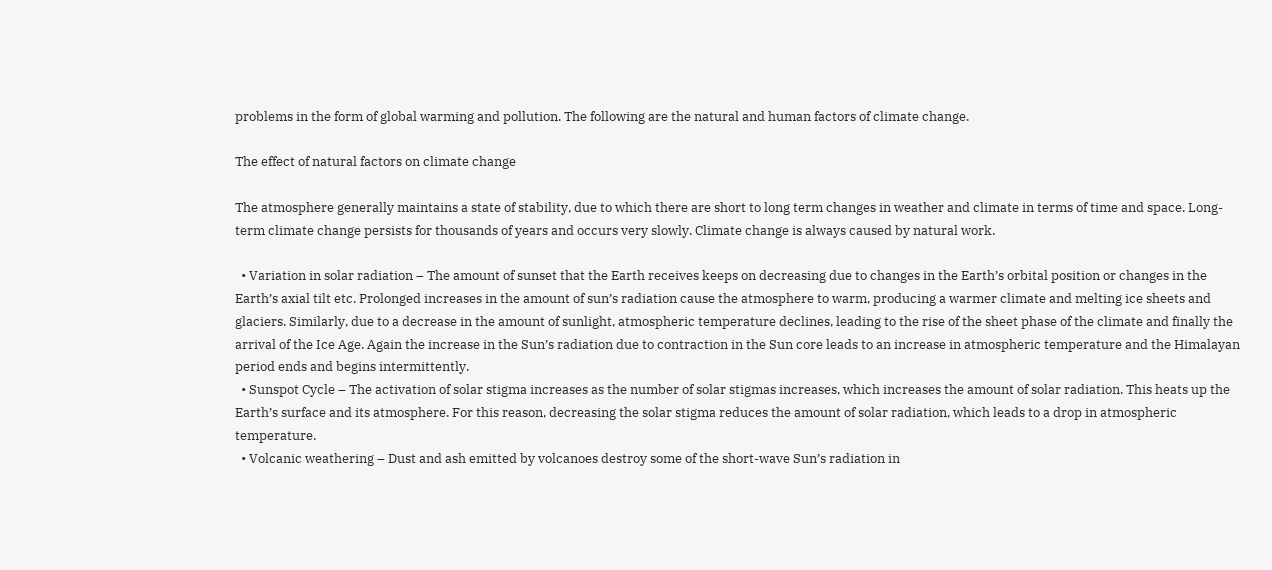problems in the form of global warming and pollution. The following are the natural and human factors of climate change.

The effect of natural factors on climate change

The atmosphere generally maintains a state of stability, due to which there are short to long term changes in weather and climate in terms of time and space. Long-term climate change persists for thousands of years and occurs very slowly. Climate change is always caused by natural work.

  • Variation in solar radiation – The amount of sunset that the Earth receives keeps on decreasing due to changes in the Earth’s orbital position or changes in the Earth’s axial tilt etc. Prolonged increases in the amount of sun’s radiation cause the atmosphere to warm, producing a warmer climate and melting ice sheets and glaciers. Similarly, due to a decrease in the amount of sunlight, atmospheric temperature declines, leading to the rise of the sheet phase of the climate and finally the arrival of the Ice Age. Again the increase in the Sun’s radiation due to contraction in the Sun core leads to an increase in atmospheric temperature and the Himalayan period ends and begins intermittently.
  • Sunspot Cycle – The activation of solar stigma increases as the number of solar stigmas increases, which increases the amount of solar radiation. This heats up the Earth’s surface and its atmosphere. For this reason, decreasing the solar stigma reduces the amount of solar radiation, which leads to a drop in atmospheric temperature.
  • Volcanic weathering – Dust and ash emitted by volcanoes destroy some of the short-wave Sun’s radiation in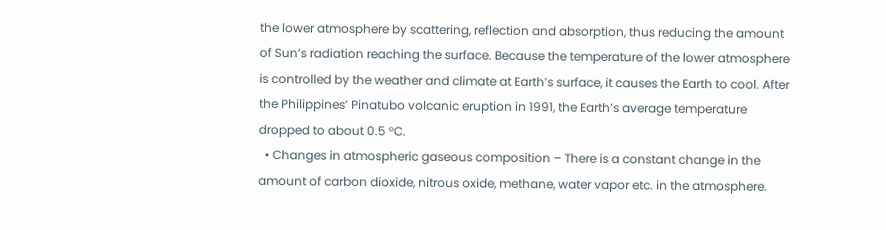the lower atmosphere by scattering, reflection and absorption, thus reducing the amount of Sun’s radiation reaching the surface. Because the temperature of the lower atmosphere is controlled by the weather and climate at Earth’s surface, it causes the Earth to cool. After the Philippines’ Pinatubo volcanic eruption in 1991, the Earth’s average temperature dropped to about 0.5 °C.
  • Changes in atmospheric gaseous composition – There is a constant change in the amount of carbon dioxide, nitrous oxide, methane, water vapor etc. in the atmosphere.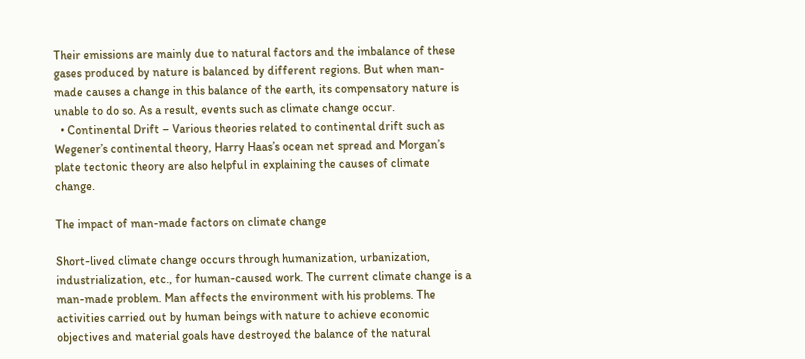Their emissions are mainly due to natural factors and the imbalance of these gases produced by nature is balanced by different regions. But when man-made causes a change in this balance of the earth, its compensatory nature is unable to do so. As a result, events such as climate change occur.
  • Continental Drift – Various theories related to continental drift such as Wegener’s continental theory, Harry Haas’s ocean net spread and Morgan’s plate tectonic theory are also helpful in explaining the causes of climate change.

The impact of man-made factors on climate change

Short-lived climate change occurs through humanization, urbanization, industrialization, etc., for human-caused work. The current climate change is a man-made problem. Man affects the environment with his problems. The activities carried out by human beings with nature to achieve economic objectives and material goals have destroyed the balance of the natural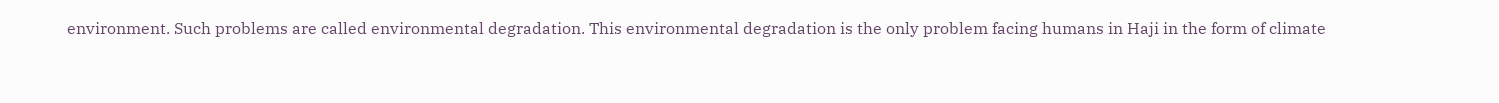environment. Such problems are called environmental degradation. This environmental degradation is the only problem facing humans in Haji in the form of climate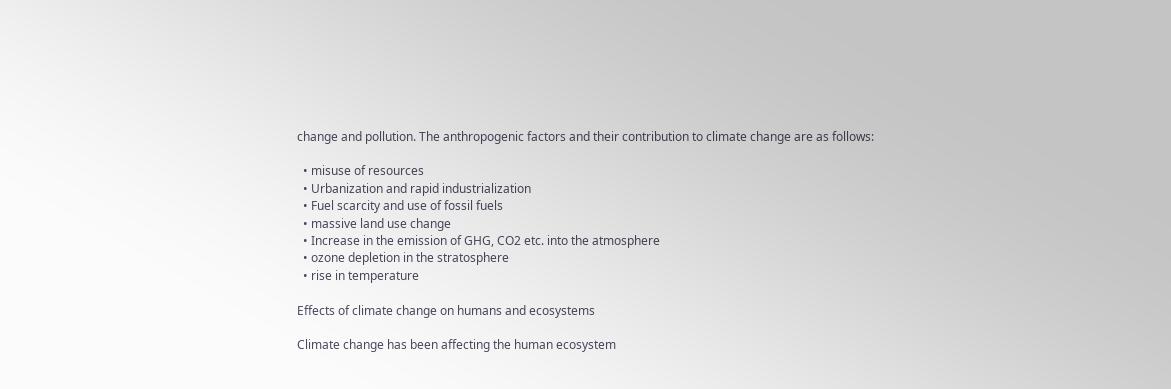change and pollution. The anthropogenic factors and their contribution to climate change are as follows:

  • misuse of resources
  • Urbanization and rapid industrialization
  • Fuel scarcity and use of fossil fuels
  • massive land use change
  • Increase in the emission of GHG, CO2 etc. into the atmosphere
  • ozone depletion in the stratosphere
  • rise in temperature

Effects of climate change on humans and ecosystems

Climate change has been affecting the human ecosystem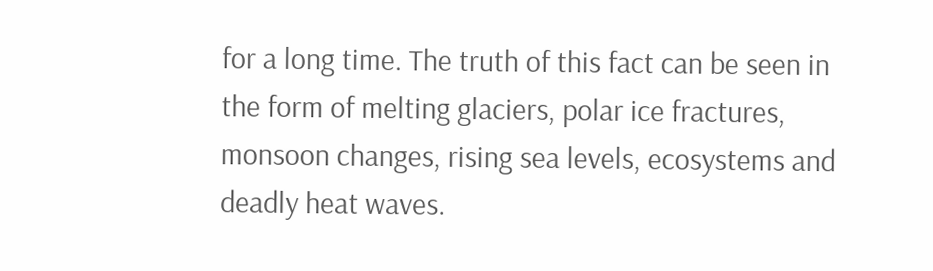for a long time. The truth of this fact can be seen in the form of melting glaciers, polar ice fractures, monsoon changes, rising sea levels, ecosystems and deadly heat waves.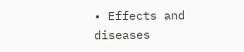• Effects and diseases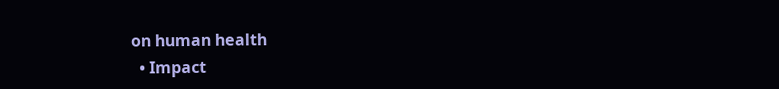on human health
  • Impact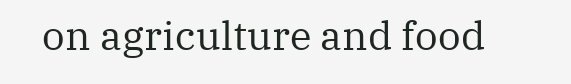on agriculture and food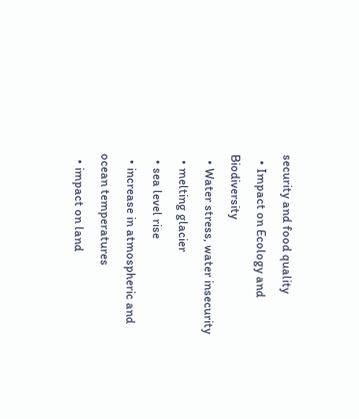security and food quality
  • Impact on Ecology and Biodiversity
  • Water stress, water insecurity
  • melting glacier
  • sea level rise
  • increase in atmospheric and ocean temperatures
  • impact on land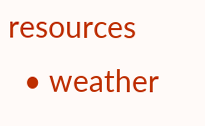resources
  • weather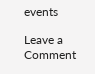events

Leave a Comment